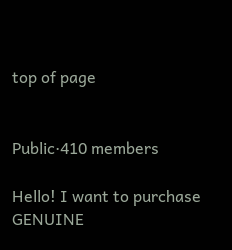top of page


Public·410 members

Hello! I want to purchase GENUINE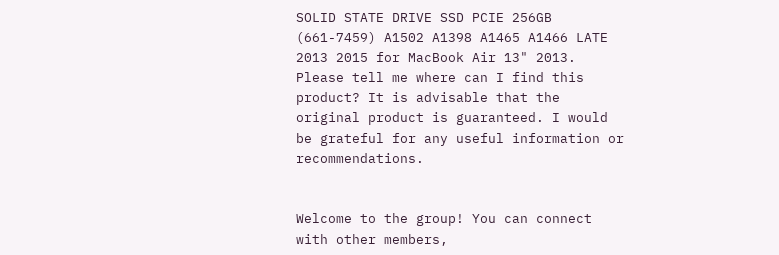SOLID STATE DRIVE SSD PCIE 256GB (661-7459) A1502 A1398 A1465 A1466 LATE 2013 2015 for MacBook Air 13" 2013. Please tell me where can I find this product? It is advisable that the original product is guaranteed. I would be grateful for any useful information or recommendations.


Welcome to the group! You can connect with other members,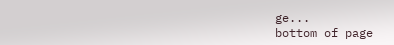ge...
bottom of page